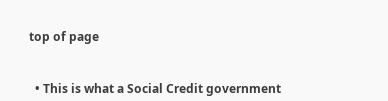top of page


  • This is what a Social Credit government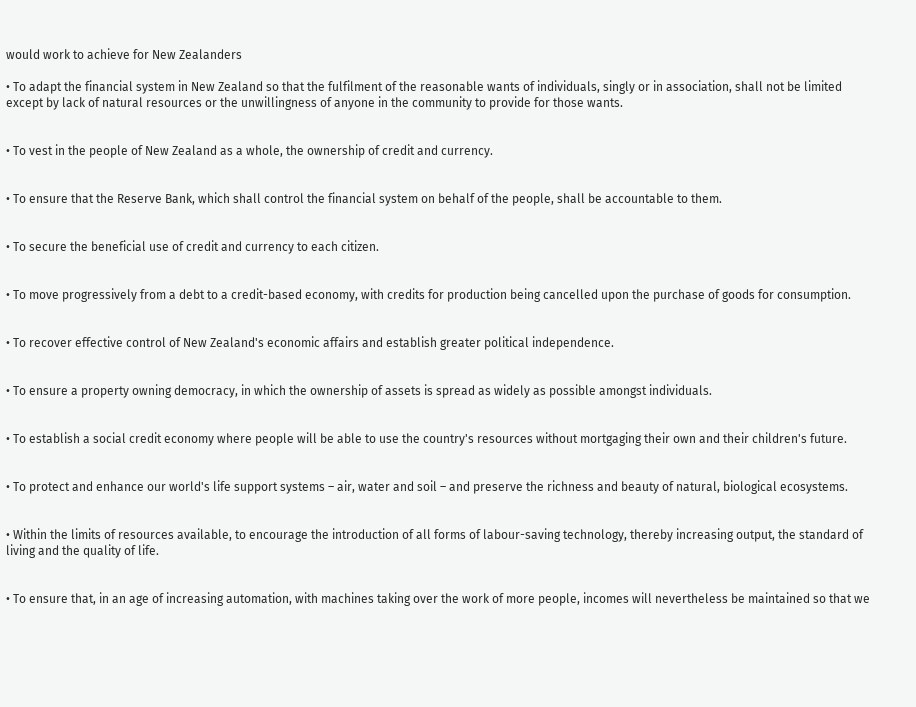would work to achieve for New Zealanders

• To adapt the financial system in New Zealand so that the fulfilment of the reasonable wants of individuals, singly or in association, shall not be limited except by lack of natural resources or the unwillingness of anyone in the community to provide for those wants.


• To vest in the people of New Zealand as a whole, the ownership of credit and currency.


• To ensure that the Reserve Bank, which shall control the financial system on behalf of the people, shall be accountable to them.


• To secure the beneficial use of credit and currency to each citizen.


• To move progressively from a debt to a credit-based economy, with credits for production being cancelled upon the purchase of goods for consumption.


• To recover effective control of New Zealand's economic affairs and establish greater political independence.


• To ensure a property owning democracy, in which the ownership of assets is spread as widely as possible amongst individuals.


• To establish a social credit economy where people will be able to use the country's resources without mortgaging their own and their children's future.


• To protect and enhance our world's life support systems – air, water and soil – and preserve the richness and beauty of natural, biological ecosystems.


• Within the limits of resources available, to encourage the introduction of all forms of labour-saving technology, thereby increasing output, the standard of living and the quality of life.


• To ensure that, in an age of increasing automation, with machines taking over the work of more people, incomes will nevertheless be maintained so that we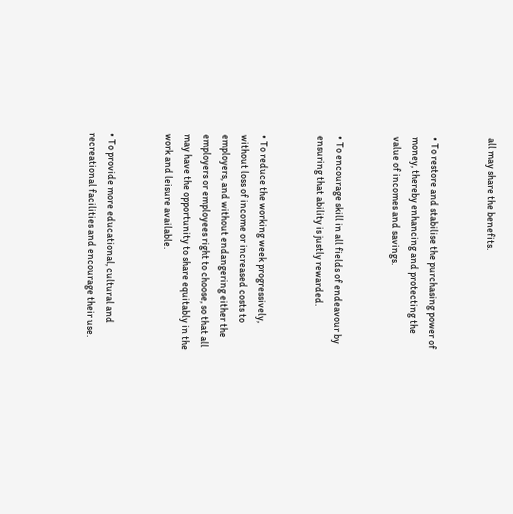all may share the benefits.


• To restore and stabilise the purchasing power of money, thereby enhancing and protecting the value of incomes and savings.


• To encourage skill in all fields of endeavour by ensuring that ability is justly rewarded.


• To reduce the working week progressively, without loss of income or increased costs to employers, and without endangering either the employers or employees right to choose, so that all may have the opportunity to share equitably in the work and leisure available.


• To provide more educational, cultural and recreational facilities and encourage their use.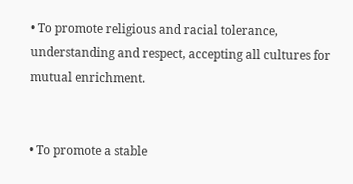• To promote religious and racial tolerance, understanding and respect, accepting all cultures for mutual enrichment.


• To promote a stable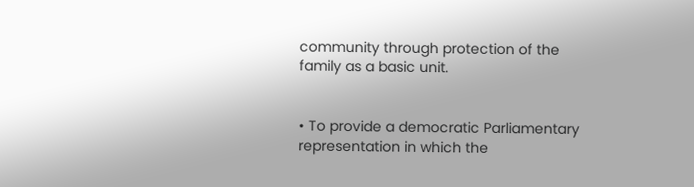community through protection of the family as a basic unit.


• To provide a democratic Parliamentary representation in which the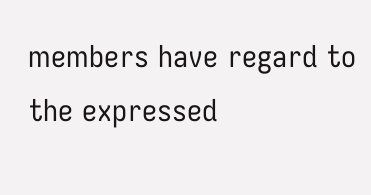members have regard to the expressed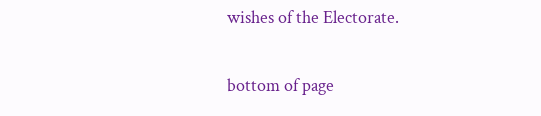wishes of the Electorate.

bottom of page